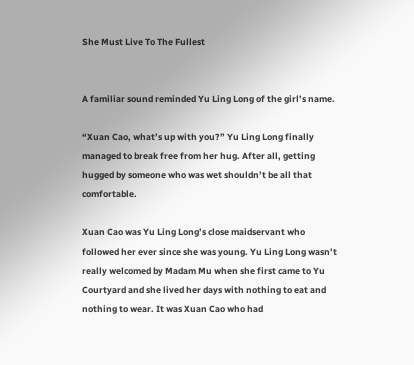She Must Live To The Fullest


A familiar sound reminded Yu Ling Long of the girl’s name.

“Xuan Cao, what’s up with you?” Yu Ling Long finally managed to break free from her hug. After all, getting hugged by someone who was wet shouldn’t be all that comfortable.

Xuan Cao was Yu Ling Long’s close maidservant who followed her ever since she was young. Yu Ling Long wasn’t really welcomed by Madam Mu when she first came to Yu Courtyard and she lived her days with nothing to eat and nothing to wear. It was Xuan Cao who had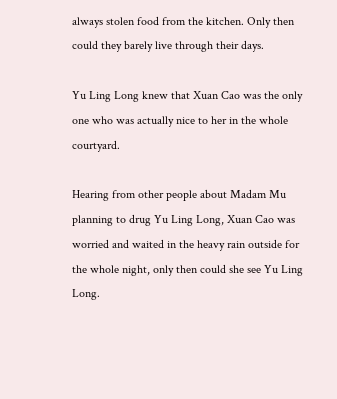always stolen food from the kitchen. Only then could they barely live through their days.

Yu Ling Long knew that Xuan Cao was the only one who was actually nice to her in the whole courtyard.

Hearing from other people about Madam Mu planning to drug Yu Ling Long, Xuan Cao was worried and waited in the heavy rain outside for the whole night, only then could she see Yu Ling Long.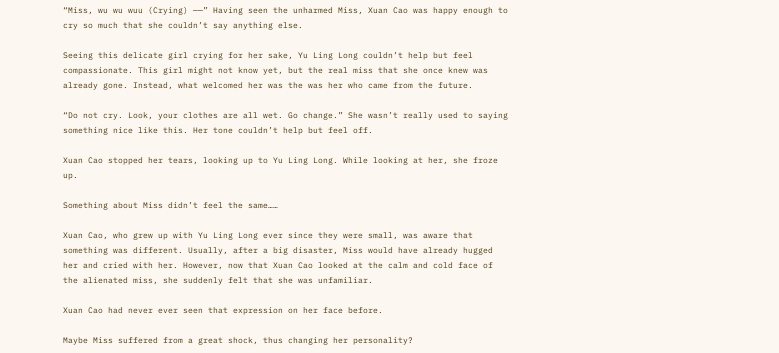“Miss, wu wu wuu (Crying) ——” Having seen the unharmed Miss, Xuan Cao was happy enough to cry so much that she couldn’t say anything else.

Seeing this delicate girl crying for her sake, Yu Ling Long couldn’t help but feel compassionate. This girl might not know yet, but the real miss that she once knew was already gone. Instead, what welcomed her was the was her who came from the future.

“Do not cry. Look, your clothes are all wet. Go change.” She wasn’t really used to saying something nice like this. Her tone couldn’t help but feel off.

Xuan Cao stopped her tears, looking up to Yu Ling Long. While looking at her, she froze up.

Something about Miss didn’t feel the same……

Xuan Cao, who grew up with Yu Ling Long ever since they were small, was aware that something was different. Usually, after a big disaster, Miss would have already hugged her and cried with her. However, now that Xuan Cao looked at the calm and cold face of the alienated miss, she suddenly felt that she was unfamiliar.

Xuan Cao had never ever seen that expression on her face before.

Maybe Miss suffered from a great shock, thus changing her personality?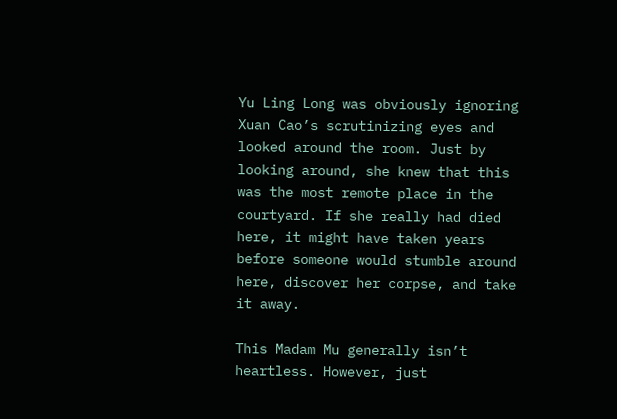Yu Ling Long was obviously ignoring Xuan Cao’s scrutinizing eyes and looked around the room. Just by looking around, she knew that this was the most remote place in the courtyard. If she really had died here, it might have taken years before someone would stumble around here, discover her corpse, and take it away.

This Madam Mu generally isn’t heartless. However, just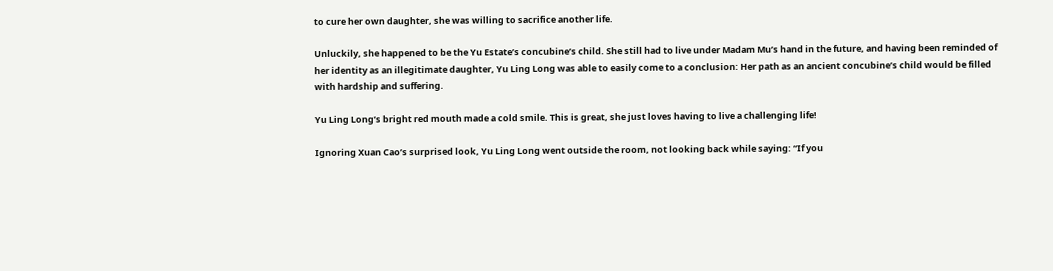to cure her own daughter, she was willing to sacrifice another life.

Unluckily, she happened to be the Yu Estate’s concubine’s child. She still had to live under Madam Mu’s hand in the future, and having been reminded of her identity as an illegitimate daughter, Yu Ling Long was able to easily come to a conclusion: Her path as an ancient concubine’s child would be filled with hardship and suffering.

Yu Ling Long’s bright red mouth made a cold smile. This is great, she just loves having to live a challenging life!

Ignoring Xuan Cao’s surprised look, Yu Ling Long went outside the room, not looking back while saying: “If you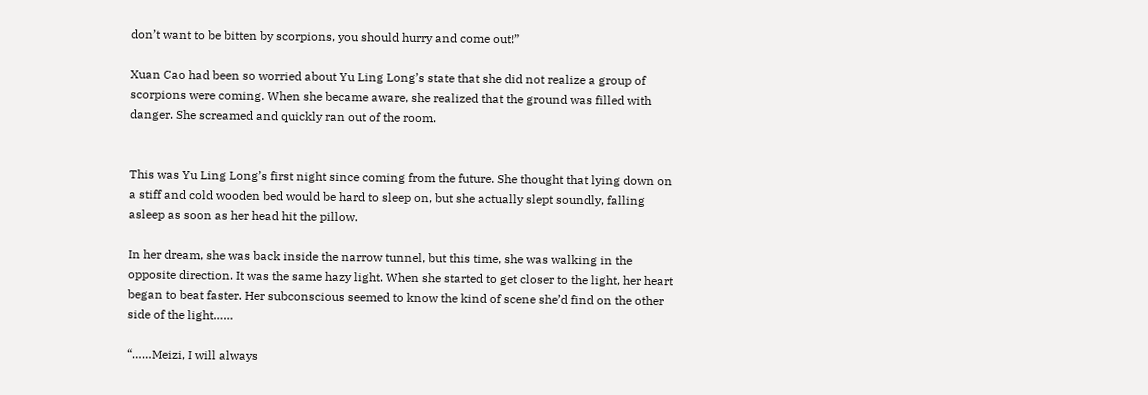don’t want to be bitten by scorpions, you should hurry and come out!”

Xuan Cao had been so worried about Yu Ling Long’s state that she did not realize a group of scorpions were coming. When she became aware, she realized that the ground was filled with danger. She screamed and quickly ran out of the room.


This was Yu Ling Long’s first night since coming from the future. She thought that lying down on a stiff and cold wooden bed would be hard to sleep on, but she actually slept soundly, falling asleep as soon as her head hit the pillow.

In her dream, she was back inside the narrow tunnel, but this time, she was walking in the opposite direction. It was the same hazy light. When she started to get closer to the light, her heart began to beat faster. Her subconscious seemed to know the kind of scene she’d find on the other side of the light……

“……Meizi, I will always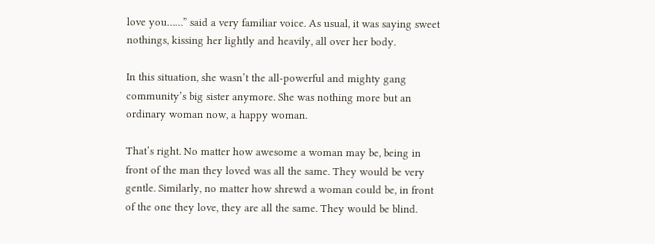love you……” said a very familiar voice. As usual, it was saying sweet nothings, kissing her lightly and heavily, all over her body.

In this situation, she wasn’t the all-powerful and mighty gang community’s big sister anymore. She was nothing more but an ordinary woman now, a happy woman.

That’s right. No matter how awesome a woman may be, being in front of the man they loved was all the same. They would be very gentle. Similarly, no matter how shrewd a woman could be, in front of the one they love, they are all the same. They would be blind.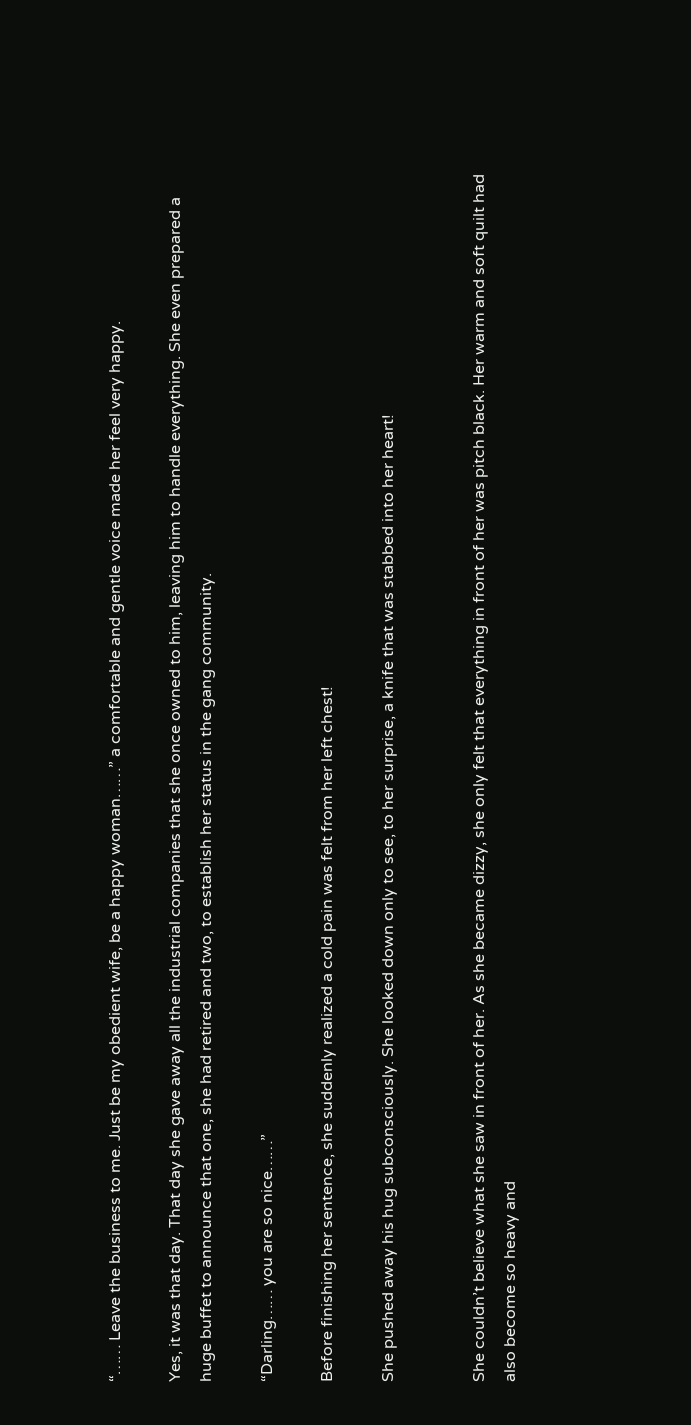“…… Leave the business to me. Just be my obedient wife, be a happy woman……” a comfortable and gentle voice made her feel very happy.

Yes, it was that day. That day she gave away all the industrial companies that she once owned to him, leaving him to handle everything. She even prepared a huge buffet to announce that one, she had retired and two, to establish her status in the gang community.

“Darling…… you are so nice……”

Before finishing her sentence, she suddenly realized a cold pain was felt from her left chest!

She pushed away his hug subconsciously. She looked down only to see, to her surprise, a knife that was stabbed into her heart!


She couldn’t believe what she saw in front of her. As she became dizzy, she only felt that everything in front of her was pitch black. Her warm and soft quilt had also become so heavy and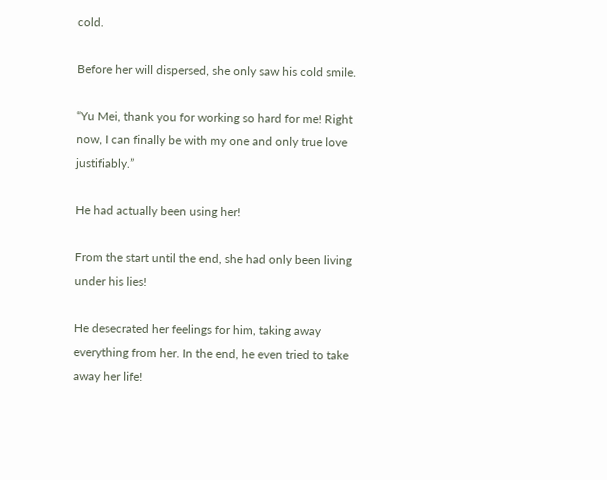cold.

Before her will dispersed, she only saw his cold smile.

“Yu Mei, thank you for working so hard for me! Right now, I can finally be with my one and only true love justifiably.”

He had actually been using her!

From the start until the end, she had only been living under his lies!

He desecrated her feelings for him, taking away everything from her. In the end, he even tried to take away her life!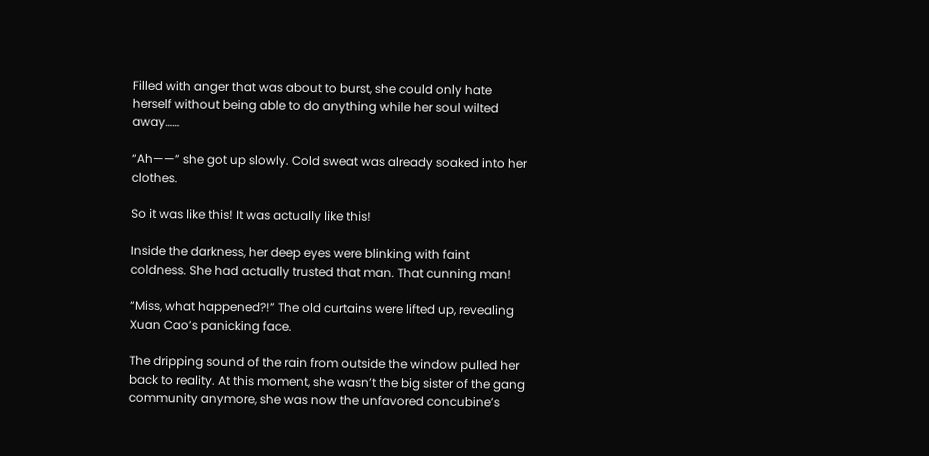Filled with anger that was about to burst, she could only hate herself without being able to do anything while her soul wilted away……

“Ah——” she got up slowly. Cold sweat was already soaked into her clothes.

So it was like this! It was actually like this!

Inside the darkness, her deep eyes were blinking with faint coldness. She had actually trusted that man. That cunning man!

“Miss, what happened?!” The old curtains were lifted up, revealing Xuan Cao’s panicking face.

The dripping sound of the rain from outside the window pulled her back to reality. At this moment, she wasn’t the big sister of the gang community anymore, she was now the unfavored concubine’s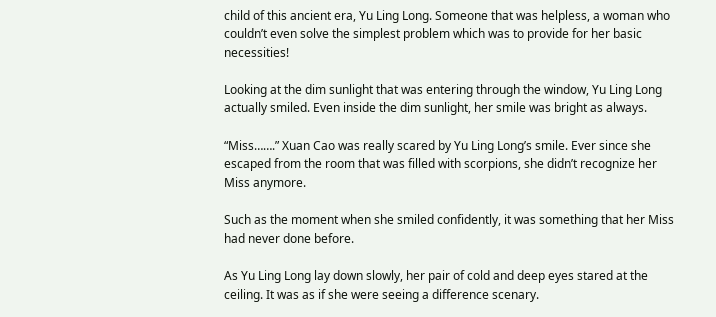child of this ancient era, Yu Ling Long. Someone that was helpless, a woman who couldn’t even solve the simplest problem which was to provide for her basic necessities!

Looking at the dim sunlight that was entering through the window, Yu Ling Long actually smiled. Even inside the dim sunlight, her smile was bright as always.

“Miss…….” Xuan Cao was really scared by Yu Ling Long’s smile. Ever since she escaped from the room that was filled with scorpions, she didn’t recognize her Miss anymore.

Such as the moment when she smiled confidently, it was something that her Miss had never done before.

As Yu Ling Long lay down slowly, her pair of cold and deep eyes stared at the ceiling. It was as if she were seeing a difference scenary.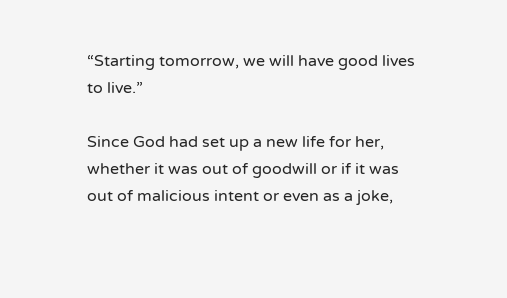“Starting tomorrow, we will have good lives to live.”

Since God had set up a new life for her, whether it was out of goodwill or if it was out of malicious intent or even as a joke,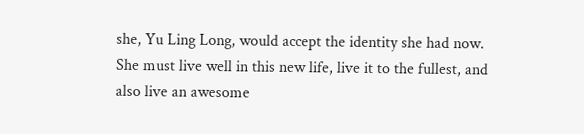she, Yu Ling Long, would accept the identity she had now. She must live well in this new life, live it to the fullest, and also live an awesome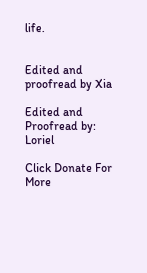life.


Edited and proofread by Xia

Edited and Proofread by: Loriel

Click Donate For More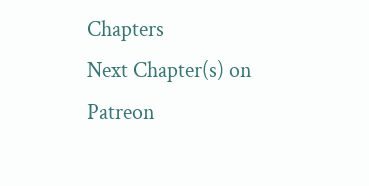Chapters
Next Chapter(s) on Patreon